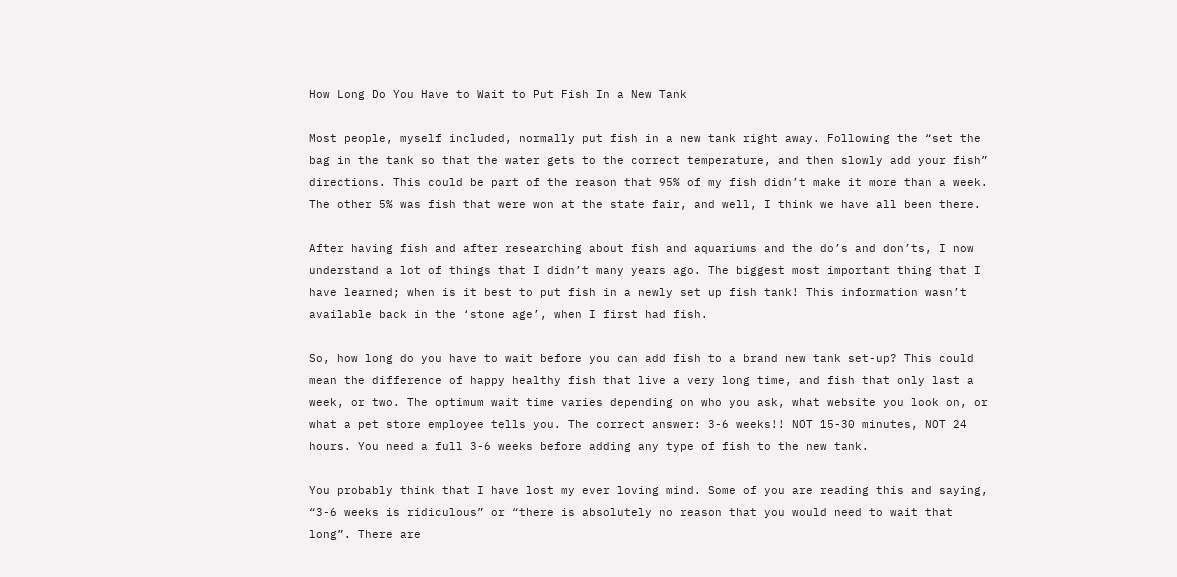How Long Do You Have to Wait to Put Fish In a New Tank

Most people, myself included, normally put fish in a new tank right away. Following the “set the bag in the tank so that the water gets to the correct temperature, and then slowly add your fish” directions. This could be part of the reason that 95% of my fish didn’t make it more than a week. The other 5% was fish that were won at the state fair, and well, I think we have all been there.

After having fish and after researching about fish and aquariums and the do’s and don’ts, I now understand a lot of things that I didn’t many years ago. The biggest most important thing that I have learned; when is it best to put fish in a newly set up fish tank! This information wasn’t available back in the ‘stone age’, when I first had fish.

So, how long do you have to wait before you can add fish to a brand new tank set-up? This could mean the difference of happy healthy fish that live a very long time, and fish that only last a week, or two. The optimum wait time varies depending on who you ask, what website you look on, or what a pet store employee tells you. The correct answer: 3-6 weeks!! NOT 15-30 minutes, NOT 24 hours. You need a full 3-6 weeks before adding any type of fish to the new tank.

You probably think that I have lost my ever loving mind. Some of you are reading this and saying, “3-6 weeks is ridiculous” or “there is absolutely no reason that you would need to wait that long”. There are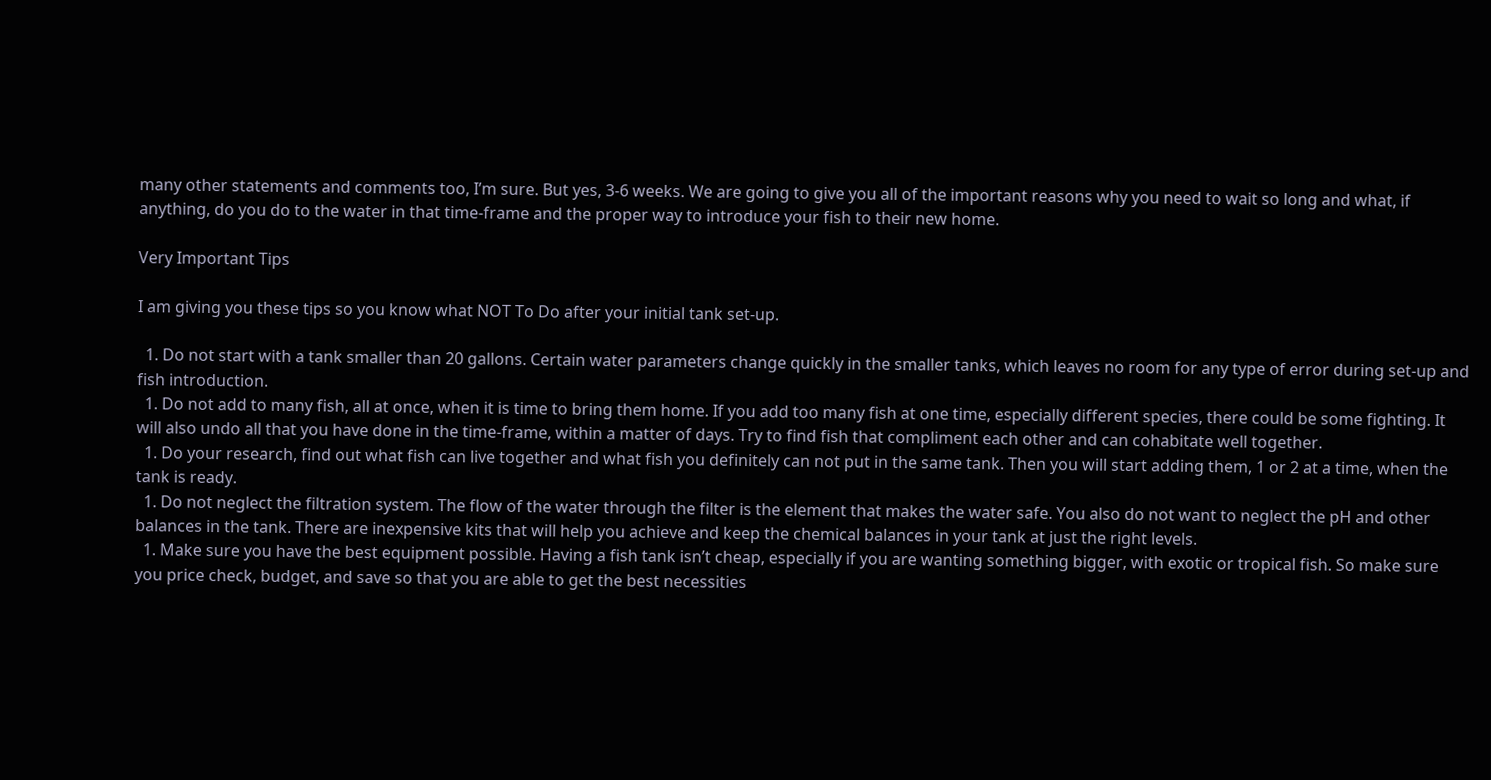many other statements and comments too, I’m sure. But yes, 3-6 weeks. We are going to give you all of the important reasons why you need to wait so long and what, if anything, do you do to the water in that time-frame and the proper way to introduce your fish to their new home.

Very Important Tips

I am giving you these tips so you know what NOT To Do after your initial tank set-up.

  1. Do not start with a tank smaller than 20 gallons. Certain water parameters change quickly in the smaller tanks, which leaves no room for any type of error during set-up and fish introduction.
  1. Do not add to many fish, all at once, when it is time to bring them home. If you add too many fish at one time, especially different species, there could be some fighting. It will also undo all that you have done in the time-frame, within a matter of days. Try to find fish that compliment each other and can cohabitate well together.
  1. Do your research, find out what fish can live together and what fish you definitely can not put in the same tank. Then you will start adding them, 1 or 2 at a time, when the tank is ready.
  1. Do not neglect the filtration system. The flow of the water through the filter is the element that makes the water safe. You also do not want to neglect the pH and other balances in the tank. There are inexpensive kits that will help you achieve and keep the chemical balances in your tank at just the right levels.
  1. Make sure you have the best equipment possible. Having a fish tank isn’t cheap, especially if you are wanting something bigger, with exotic or tropical fish. So make sure you price check, budget, and save so that you are able to get the best necessities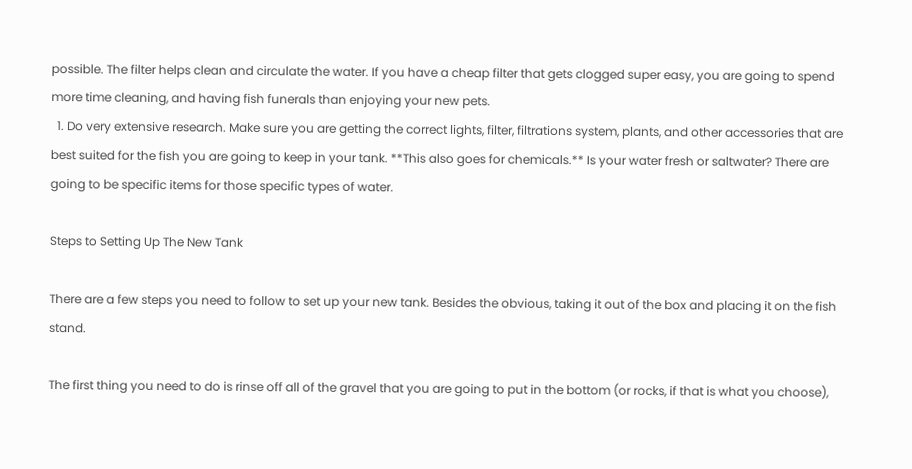possible. The filter helps clean and circulate the water. If you have a cheap filter that gets clogged super easy, you are going to spend more time cleaning, and having fish funerals than enjoying your new pets.
  1. Do very extensive research. Make sure you are getting the correct lights, filter, filtrations system, plants, and other accessories that are best suited for the fish you are going to keep in your tank. **This also goes for chemicals.** Is your water fresh or saltwater? There are going to be specific items for those specific types of water.

Steps to Setting Up The New Tank

There are a few steps you need to follow to set up your new tank. Besides the obvious, taking it out of the box and placing it on the fish stand.

The first thing you need to do is rinse off all of the gravel that you are going to put in the bottom (or rocks, if that is what you choose),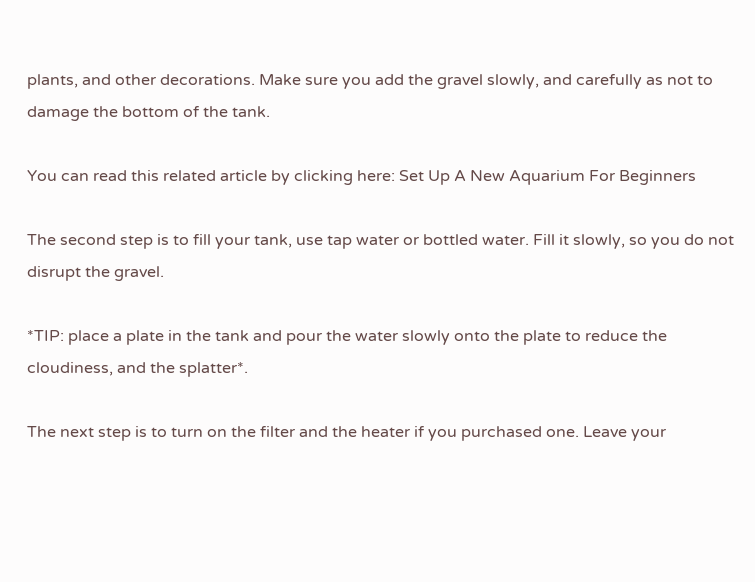plants, and other decorations. Make sure you add the gravel slowly, and carefully as not to damage the bottom of the tank.

You can read this related article by clicking here: Set Up A New Aquarium For Beginners

The second step is to fill your tank, use tap water or bottled water. Fill it slowly, so you do not disrupt the gravel.

*TIP: place a plate in the tank and pour the water slowly onto the plate to reduce the cloudiness, and the splatter*.

The next step is to turn on the filter and the heater if you purchased one. Leave your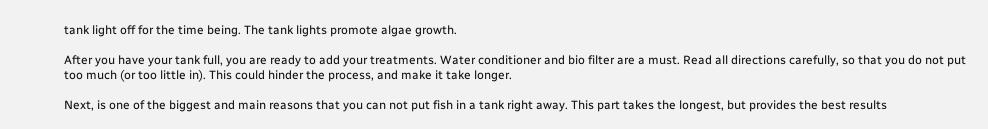tank light off for the time being. The tank lights promote algae growth.

After you have your tank full, you are ready to add your treatments. Water conditioner and bio filter are a must. Read all directions carefully, so that you do not put too much (or too little in). This could hinder the process, and make it take longer.

Next, is one of the biggest and main reasons that you can not put fish in a tank right away. This part takes the longest, but provides the best results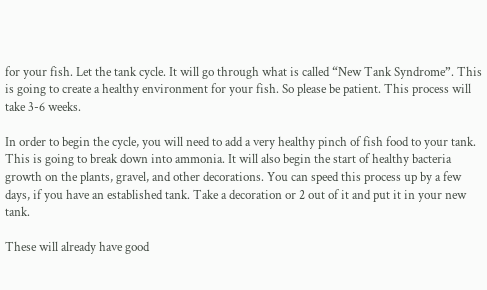for your fish. Let the tank cycle. It will go through what is called “New Tank Syndrome”. This is going to create a healthy environment for your fish. So please be patient. This process will take 3-6 weeks.

In order to begin the cycle, you will need to add a very healthy pinch of fish food to your tank. This is going to break down into ammonia. It will also begin the start of healthy bacteria growth on the plants, gravel, and other decorations. You can speed this process up by a few days, if you have an established tank. Take a decoration or 2 out of it and put it in your new tank.

These will already have good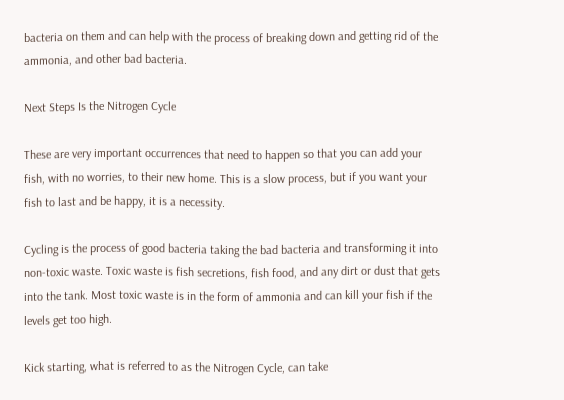bacteria on them and can help with the process of breaking down and getting rid of the ammonia, and other bad bacteria.

Next Steps Is the Nitrogen Cycle

These are very important occurrences that need to happen so that you can add your fish, with no worries, to their new home. This is a slow process, but if you want your fish to last and be happy, it is a necessity.

Cycling is the process of good bacteria taking the bad bacteria and transforming it into non-toxic waste. Toxic waste is fish secretions, fish food, and any dirt or dust that gets into the tank. Most toxic waste is in the form of ammonia and can kill your fish if the levels get too high.

Kick starting, what is referred to as the Nitrogen Cycle, can take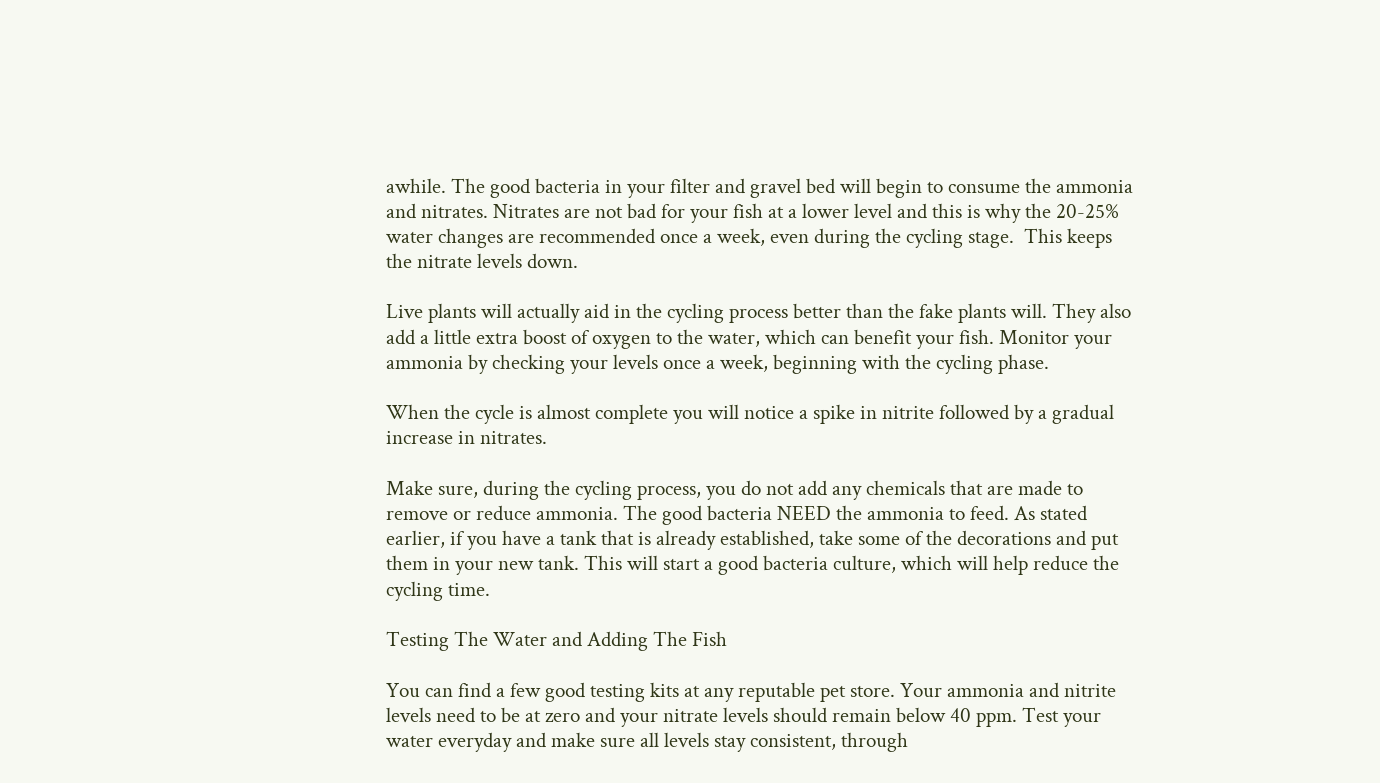awhile. The good bacteria in your filter and gravel bed will begin to consume the ammonia and nitrates. Nitrates are not bad for your fish at a lower level and this is why the 20-25% water changes are recommended once a week, even during the cycling stage.  This keeps the nitrate levels down.

Live plants will actually aid in the cycling process better than the fake plants will. They also add a little extra boost of oxygen to the water, which can benefit your fish. Monitor your ammonia by checking your levels once a week, beginning with the cycling phase.

When the cycle is almost complete you will notice a spike in nitrite followed by a gradual increase in nitrates.

Make sure, during the cycling process, you do not add any chemicals that are made to remove or reduce ammonia. The good bacteria NEED the ammonia to feed. As stated earlier, if you have a tank that is already established, take some of the decorations and put them in your new tank. This will start a good bacteria culture, which will help reduce the cycling time.

Testing The Water and Adding The Fish

You can find a few good testing kits at any reputable pet store. Your ammonia and nitrite levels need to be at zero and your nitrate levels should remain below 40 ppm. Test your water everyday and make sure all levels stay consistent, through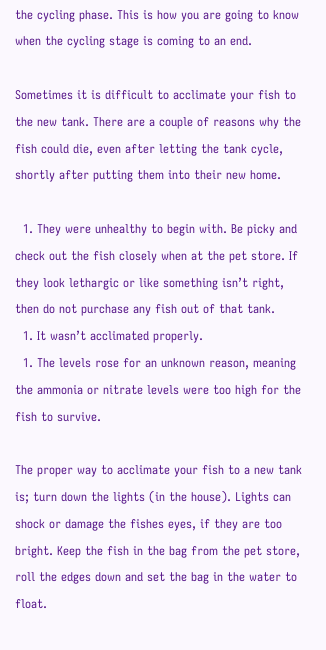the cycling phase. This is how you are going to know when the cycling stage is coming to an end.

Sometimes it is difficult to acclimate your fish to the new tank. There are a couple of reasons why the fish could die, even after letting the tank cycle, shortly after putting them into their new home.

  1. They were unhealthy to begin with. Be picky and check out the fish closely when at the pet store. If they look lethargic or like something isn’t right, then do not purchase any fish out of that tank.
  1. It wasn’t acclimated properly.
  1. The levels rose for an unknown reason, meaning the ammonia or nitrate levels were too high for the fish to survive.

The proper way to acclimate your fish to a new tank is; turn down the lights (in the house). Lights can shock or damage the fishes eyes, if they are too bright. Keep the fish in the bag from the pet store, roll the edges down and set the bag in the water to float.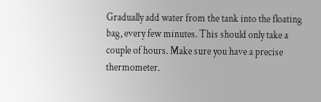Gradually add water from the tank into the floating bag, every few minutes. This should only take a couple of hours. Make sure you have a precise thermometer.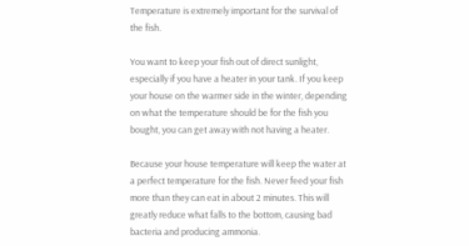Temperature is extremely important for the survival of the fish.

You want to keep your fish out of direct sunlight, especially if you have a heater in your tank. If you keep your house on the warmer side in the winter, depending on what the temperature should be for the fish you bought, you can get away with not having a heater.

Because your house temperature will keep the water at a perfect temperature for the fish. Never feed your fish more than they can eat in about 2 minutes. This will greatly reduce what falls to the bottom, causing bad bacteria and producing ammonia.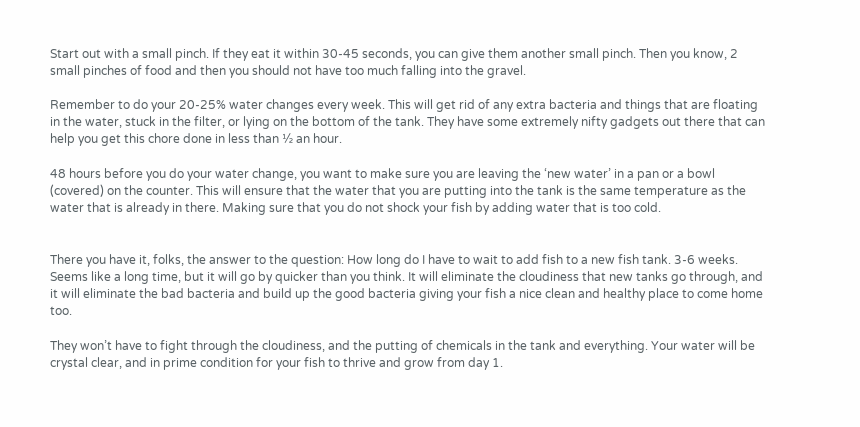Start out with a small pinch. If they eat it within 30-45 seconds, you can give them another small pinch. Then you know, 2 small pinches of food and then you should not have too much falling into the gravel.

Remember to do your 20-25% water changes every week. This will get rid of any extra bacteria and things that are floating in the water, stuck in the filter, or lying on the bottom of the tank. They have some extremely nifty gadgets out there that can help you get this chore done in less than ½ an hour.

48 hours before you do your water change, you want to make sure you are leaving the ‘new water’ in a pan or a bowl (covered) on the counter. This will ensure that the water that you are putting into the tank is the same temperature as the water that is already in there. Making sure that you do not shock your fish by adding water that is too cold.


There you have it, folks, the answer to the question: How long do I have to wait to add fish to a new fish tank. 3-6 weeks. Seems like a long time, but it will go by quicker than you think. It will eliminate the cloudiness that new tanks go through, and it will eliminate the bad bacteria and build up the good bacteria giving your fish a nice clean and healthy place to come home too.

They won’t have to fight through the cloudiness, and the putting of chemicals in the tank and everything. Your water will be crystal clear, and in prime condition for your fish to thrive and grow from day 1.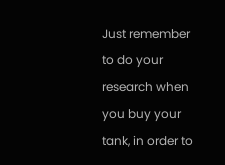Just remember to do your research when you buy your tank, in order to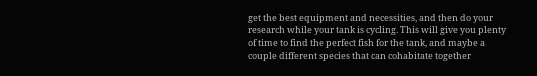get the best equipment and necessities, and then do your research while your tank is cycling. This will give you plenty of time to find the perfect fish for the tank, and maybe a couple different species that can cohabitate together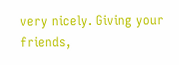very nicely. Giving your friends,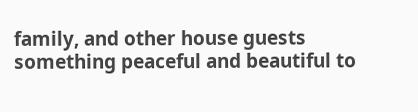family, and other house guests something peaceful and beautiful to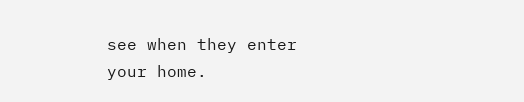see when they enter your home.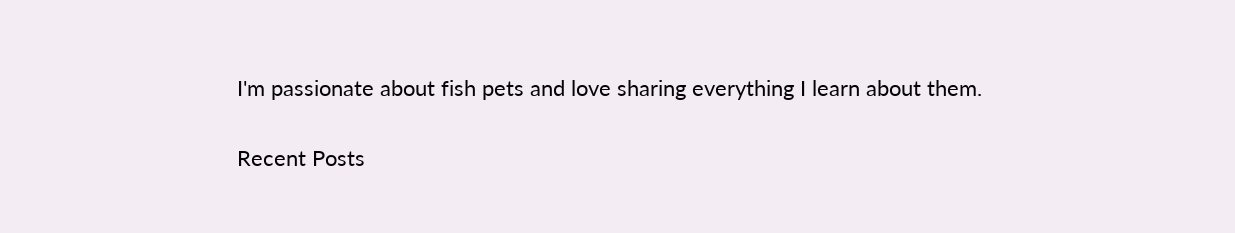I'm passionate about fish pets and love sharing everything I learn about them.

Recent Posts